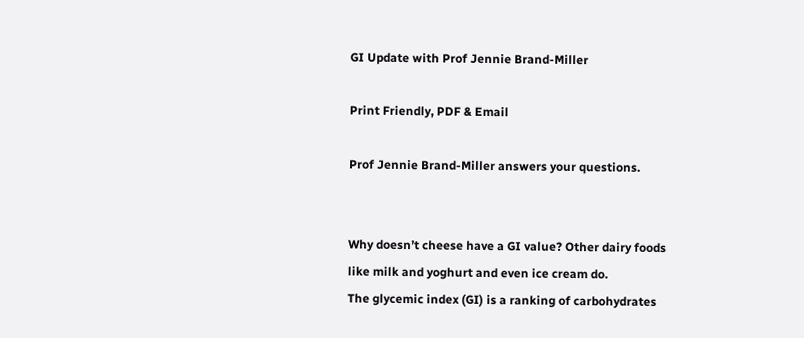GI Update with Prof Jennie Brand-Miller

Print Friendly, PDF & Email

Prof Jennie Brand-Miller answers your questions.


Why doesn’t cheese have a GI value? Other dairy foods like milk and yoghurt and even ice cream do.
The glycemic index (GI) is a ranking of carbohydrates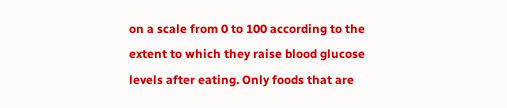on a scale from 0 to 100 according to the extent to which they raise blood glucose levels after eating. Only foods that are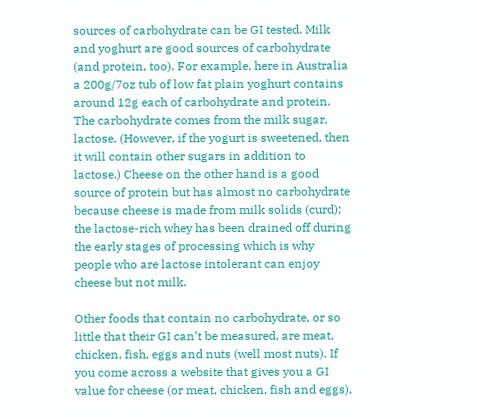sources of carbohydrate can be GI tested. Milk and yoghurt are good sources of carbohydrate (and protein, too). For example, here in Australia a 200g/7oz tub of low fat plain yoghurt contains around 12g each of carbohydrate and protein. The carbohydrate comes from the milk sugar, lactose. (However, if the yogurt is sweetened, then it will contain other sugars in addition to lactose.) Cheese on the other hand is a good source of protein but has almost no carbohydrate because cheese is made from milk solids (curd); the lactose-rich whey has been drained off during the early stages of processing which is why people who are lactose intolerant can enjoy cheese but not milk.

Other foods that contain no carbohydrate, or so little that their GI can’t be measured, are meat, chicken, fish, eggs and nuts (well most nuts). If you come across a website that gives you a GI value for cheese (or meat, chicken, fish and eggs),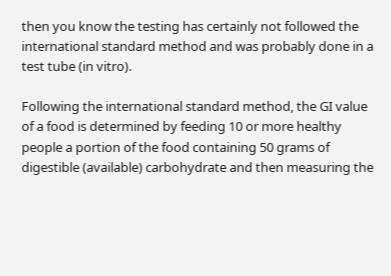then you know the testing has certainly not followed the international standard method and was probably done in a test tube (in vitro).

Following the international standard method, the GI value of a food is determined by feeding 10 or more healthy people a portion of the food containing 50 grams of digestible (available) carbohydrate and then measuring the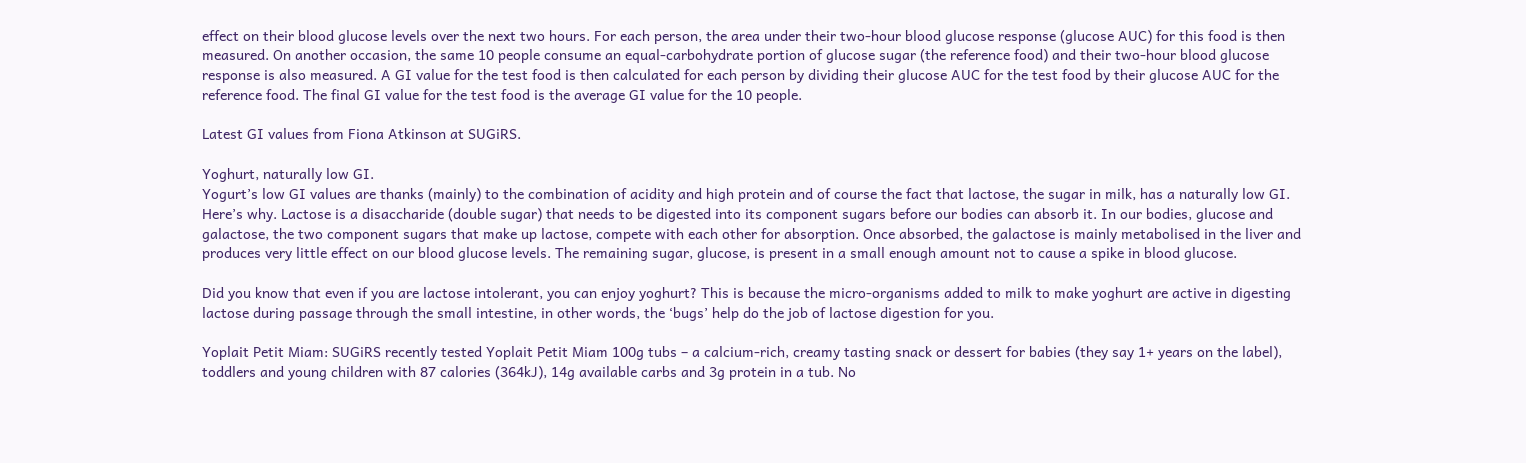effect on their blood glucose levels over the next two hours. For each person, the area under their two-hour blood glucose response (glucose AUC) for this food is then measured. On another occasion, the same 10 people consume an equal-carbohydrate portion of glucose sugar (the reference food) and their two-hour blood glucose response is also measured. A GI value for the test food is then calculated for each person by dividing their glucose AUC for the test food by their glucose AUC for the reference food. The final GI value for the test food is the average GI value for the 10 people.

Latest GI values from Fiona Atkinson at SUGiRS.

Yoghurt, naturally low GI.
Yogurt’s low GI values are thanks (mainly) to the combination of acidity and high protein and of course the fact that lactose, the sugar in milk, has a naturally low GI. Here’s why. Lactose is a disaccharide (double sugar) that needs to be digested into its component sugars before our bodies can absorb it. In our bodies, glucose and galactose, the two component sugars that make up lactose, compete with each other for absorption. Once absorbed, the galactose is mainly metabolised in the liver and produces very little effect on our blood glucose levels. The remaining sugar, glucose, is present in a small enough amount not to cause a spike in blood glucose.

Did you know that even if you are lactose intolerant, you can enjoy yoghurt? This is because the micro-organisms added to milk to make yoghurt are active in digesting lactose during passage through the small intestine, in other words, the ‘bugs’ help do the job of lactose digestion for you.

Yoplait Petit Miam: SUGiRS recently tested Yoplait Petit Miam 100g tubs – a calcium-rich, creamy tasting snack or dessert for babies (they say 1+ years on the label), toddlers and young children with 87 calories (364kJ), 14g available carbs and 3g protein in a tub. No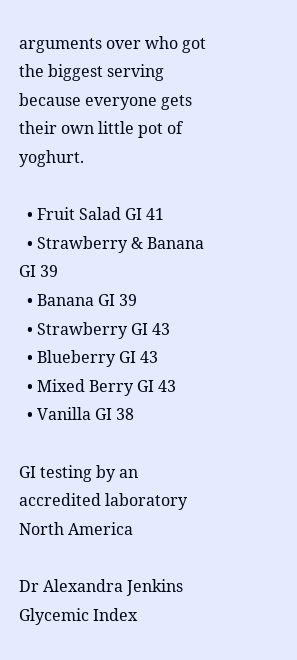arguments over who got the biggest serving because everyone gets their own little pot of yoghurt.

  • Fruit Salad GI 41
  • Strawberry & Banana GI 39
  • Banana GI 39
  • Strawberry GI 43
  • Blueberry GI 43
  • Mixed Berry GI 43
  • Vanilla GI 38

GI testing by an accredited laboratory
North America

Dr Alexandra Jenkins
Glycemic Index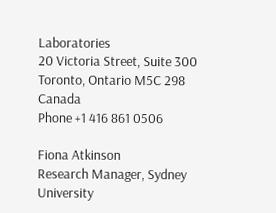Laboratories
20 Victoria Street, Suite 300
Toronto, Ontario M5C 298 Canada
Phone +1 416 861 0506

Fiona Atkinson
Research Manager, Sydney University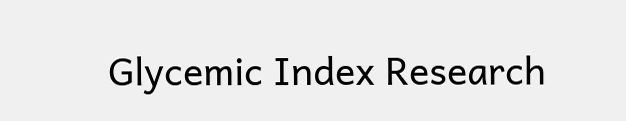Glycemic Index Research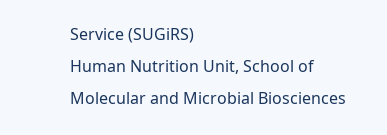Service (SUGiRS)
Human Nutrition Unit, School of Molecular and Microbial Biosciences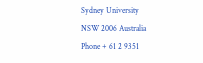Sydney University
NSW 2006 Australia
Phone + 61 2 9351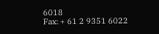6018
Fax: + 61 2 9351 6022